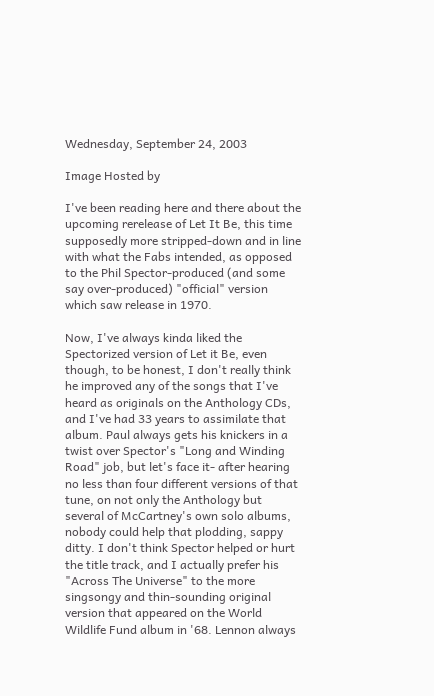Wednesday, September 24, 2003

Image Hosted by

I've been reading here and there about the upcoming rerelease of Let It Be, this time supposedly more stripped-down and in line with what the Fabs intended, as opposed to the Phil Spector-produced (and some say over-produced) "official" version which saw release in 1970.

Now, I've always kinda liked the Spectorized version of Let it Be, even though, to be honest, I don't really think he improved any of the songs that I've heard as originals on the Anthology CDs, and I've had 33 years to assimilate that album. Paul always gets his knickers in a twist over Spector's "Long and Winding Road" job, but let's face it- after hearing no less than four different versions of that tune, on not only the Anthology but several of McCartney's own solo albums, nobody could help that plodding, sappy ditty. I don't think Spector helped or hurt the title track, and I actually prefer his "Across The Universe" to the more singsongy and thin-sounding original version that appeared on the World Wildlife Fund album in '68. Lennon always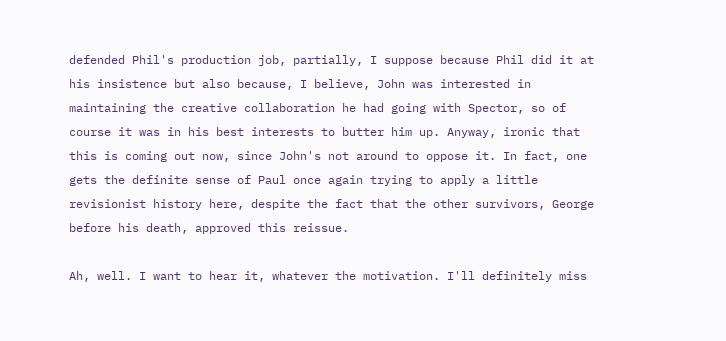defended Phil's production job, partially, I suppose because Phil did it at his insistence but also because, I believe, John was interested in maintaining the creative collaboration he had going with Spector, so of course it was in his best interests to butter him up. Anyway, ironic that this is coming out now, since John's not around to oppose it. In fact, one gets the definite sense of Paul once again trying to apply a little revisionist history here, despite the fact that the other survivors, George before his death, approved this reissue.

Ah, well. I want to hear it, whatever the motivation. I'll definitely miss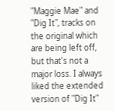"Maggie Mae" and "Dig It", tracks on the original which are being left off, but that's not a major loss. I always liked the extended version of "Dig It"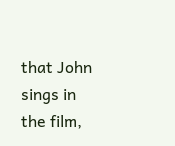that John sings in the film,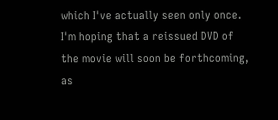which I've actually seen only once. I'm hoping that a reissued DVD of the movie will soon be forthcoming, as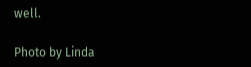well.

Photo by Linda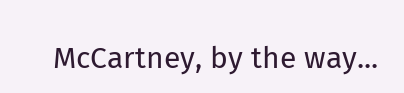McCartney, by the way...